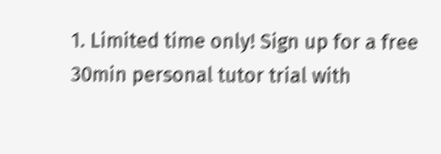1. Limited time only! Sign up for a free 30min personal tutor trial with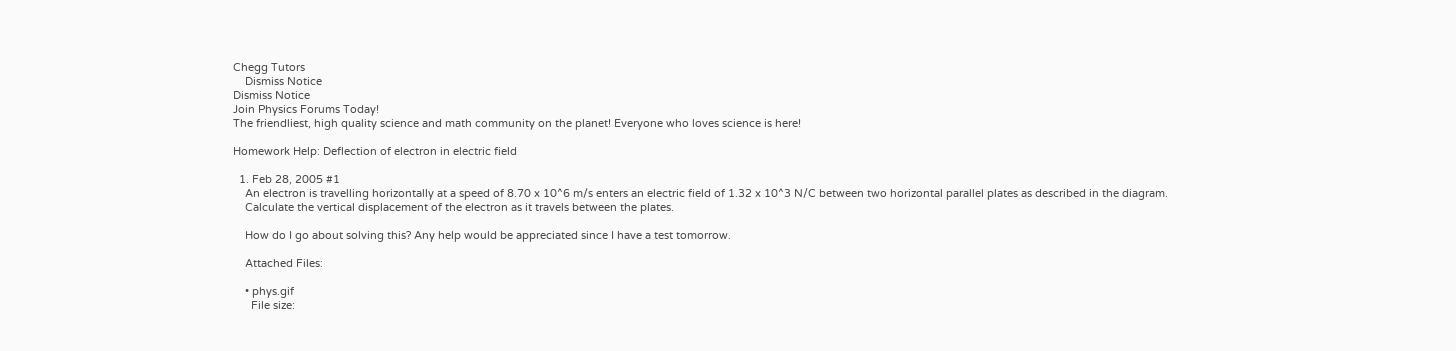Chegg Tutors
    Dismiss Notice
Dismiss Notice
Join Physics Forums Today!
The friendliest, high quality science and math community on the planet! Everyone who loves science is here!

Homework Help: Deflection of electron in electric field

  1. Feb 28, 2005 #1
    An electron is travelling horizontally at a speed of 8.70 x 10^6 m/s enters an electric field of 1.32 x 10^3 N/C between two horizontal parallel plates as described in the diagram.
    Calculate the vertical displacement of the electron as it travels between the plates.

    How do I go about solving this? Any help would be appreciated since I have a test tomorrow.

    Attached Files:

    • phys.gif
      File size: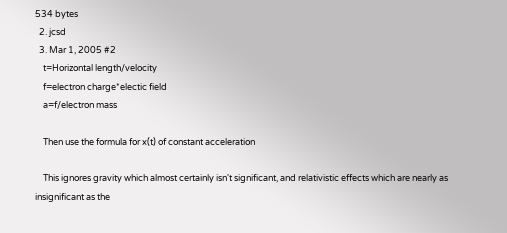534 bytes
  2. jcsd
  3. Mar 1, 2005 #2
    t=Horizontal length/velocity
    f=electron charge*electic field
    a=f/electron mass

    Then use the formula for x(t) of constant acceleration

    This ignores gravity which almost certainly isn't significant, and relativistic effects which are nearly as insignificant as the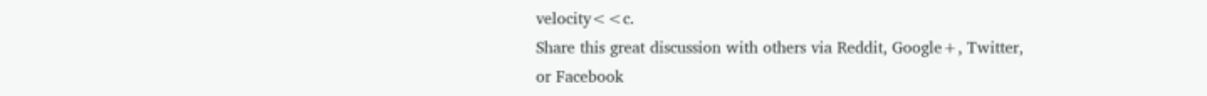velocity<<c.
Share this great discussion with others via Reddit, Google+, Twitter, or Facebook